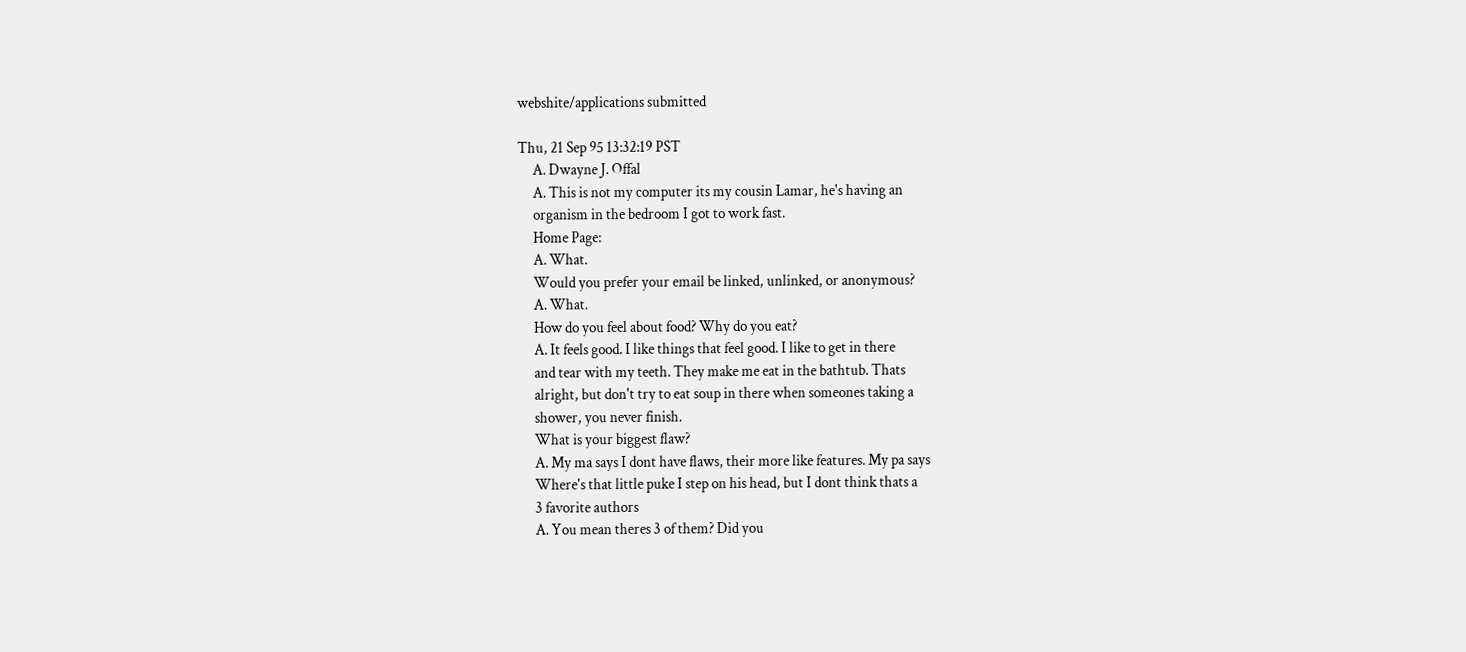webshite/applications submitted

Thu, 21 Sep 95 13:32:19 PST
     A. Dwayne J. Offal
     A. This is not my computer its my cousin Lamar, he's having an
     organism in the bedroom I got to work fast.
     Home Page:
     A. What.
     Would you prefer your email be linked, unlinked, or anonymous?
     A. What.
     How do you feel about food? Why do you eat?
     A. It feels good. I like things that feel good. I like to get in there
     and tear with my teeth. They make me eat in the bathtub. Thats
     alright, but don't try to eat soup in there when someones taking a
     shower, you never finish.
     What is your biggest flaw?
     A. My ma says I dont have flaws, their more like features. My pa says
     Where's that little puke I step on his head, but I dont think thats a
     3 favorite authors
     A. You mean theres 3 of them? Did you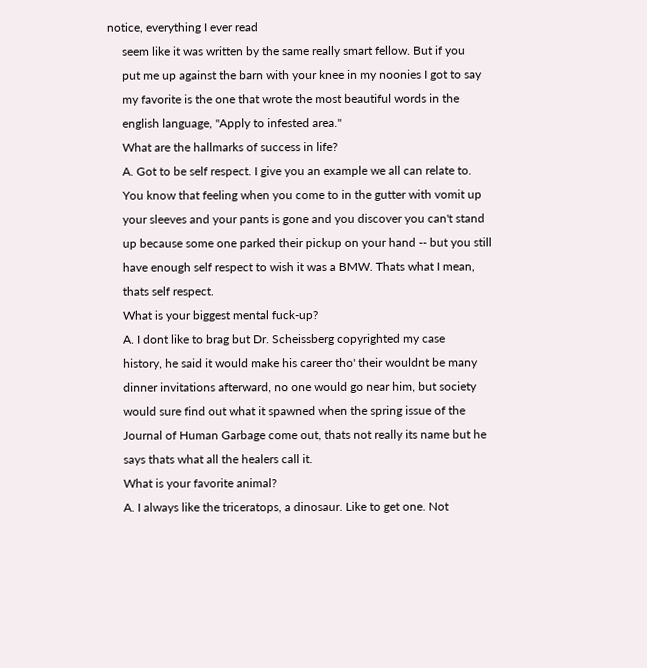notice, everything I ever read
     seem like it was written by the same really smart fellow. But if you
     put me up against the barn with your knee in my noonies I got to say
     my favorite is the one that wrote the most beautiful words in the
     english language, "Apply to infested area."
     What are the hallmarks of success in life?
     A. Got to be self respect. I give you an example we all can relate to.
     You know that feeling when you come to in the gutter with vomit up
     your sleeves and your pants is gone and you discover you can't stand
     up because some one parked their pickup on your hand -- but you still
     have enough self respect to wish it was a BMW. Thats what I mean,
     thats self respect.
     What is your biggest mental fuck-up?
     A. I dont like to brag but Dr. Scheissberg copyrighted my case
     history, he said it would make his career tho' their wouldnt be many
     dinner invitations afterward, no one would go near him, but society
     would sure find out what it spawned when the spring issue of the
     Journal of Human Garbage come out, thats not really its name but he
     says thats what all the healers call it.
     What is your favorite animal?
     A. I always like the triceratops, a dinosaur. Like to get one. Not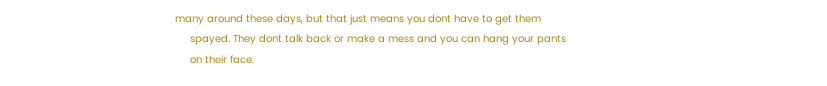many around these days, but that just means you dont have to get them
     spayed. They dont talk back or make a mess and you can hang your pants
     on their face.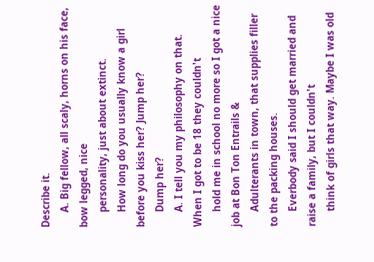Describe it.
     A. Big fellow, all scaly, horns on his face, bow legged, nice
     personality, just about extinct.
     How long do you usually know a girl before you kiss her? Jump her?
     Dump her?
     A. I tell you my philosophy on that. When I got to be 18 they couldn't
     hold me in school no more so I got a nice job at Bon Ton Entrails &
     Adulterants in town, that supplies filler to the packing houses.
     Everbody said I should get married and raise a family, but I couldn't
     think of girls that way. Maybe I was old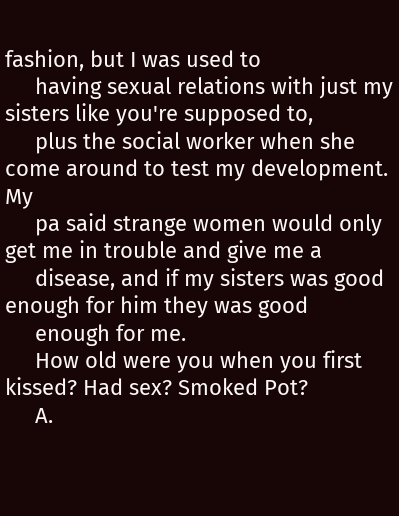fashion, but I was used to
     having sexual relations with just my sisters like you're supposed to,
     plus the social worker when she come around to test my development. My
     pa said strange women would only get me in trouble and give me a
     disease, and if my sisters was good enough for him they was good
     enough for me.
     How old were you when you first kissed? Had sex? Smoked Pot?
     A.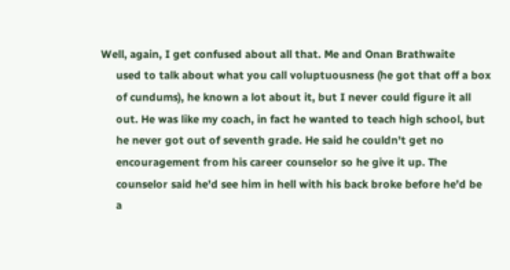Well, again, I get confused about all that. Me and Onan Brathwaite
     used to talk about what you call voluptuousness (he got that off a box
     of cundums), he known a lot about it, but I never could figure it all
     out. He was like my coach, in fact he wanted to teach high school, but
     he never got out of seventh grade. He said he couldn't get no
     encouragement from his career counselor so he give it up. The
     counselor said he'd see him in hell with his back broke before he'd be
     a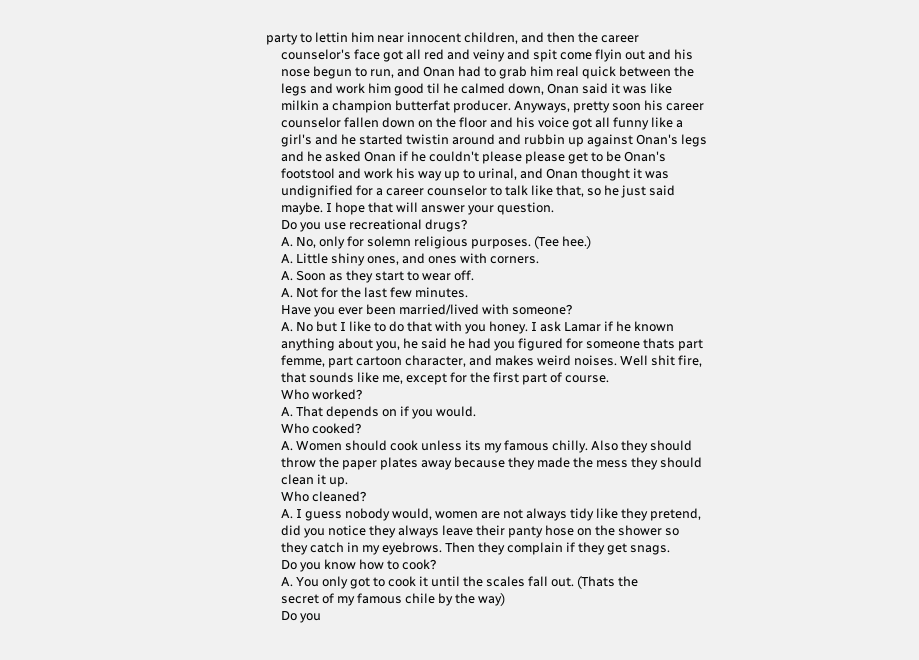party to lettin him near innocent children, and then the career
     counselor's face got all red and veiny and spit come flyin out and his
     nose begun to run, and Onan had to grab him real quick between the
     legs and work him good til he calmed down, Onan said it was like
     milkin a champion butterfat producer. Anyways, pretty soon his career
     counselor fallen down on the floor and his voice got all funny like a
     girl's and he started twistin around and rubbin up against Onan's legs
     and he asked Onan if he couldn't please please get to be Onan's
     footstool and work his way up to urinal, and Onan thought it was
     undignified for a career counselor to talk like that, so he just said
     maybe. I hope that will answer your question.
     Do you use recreational drugs?
     A. No, only for solemn religious purposes. (Tee hee.)
     A. Little shiny ones, and ones with corners.
     A. Soon as they start to wear off.
     A. Not for the last few minutes.
     Have you ever been married/lived with someone?
     A. No but I like to do that with you honey. I ask Lamar if he known
     anything about you, he said he had you figured for someone thats part
     femme, part cartoon character, and makes weird noises. Well shit fire,
     that sounds like me, except for the first part of course.
     Who worked?
     A. That depends on if you would.
     Who cooked?
     A. Women should cook unless its my famous chilly. Also they should
     throw the paper plates away because they made the mess they should
     clean it up.
     Who cleaned?
     A. I guess nobody would, women are not always tidy like they pretend,
     did you notice they always leave their panty hose on the shower so
     they catch in my eyebrows. Then they complain if they get snags.
     Do you know how to cook?
     A. You only got to cook it until the scales fall out. (Thats the
     secret of my famous chile by the way)
     Do you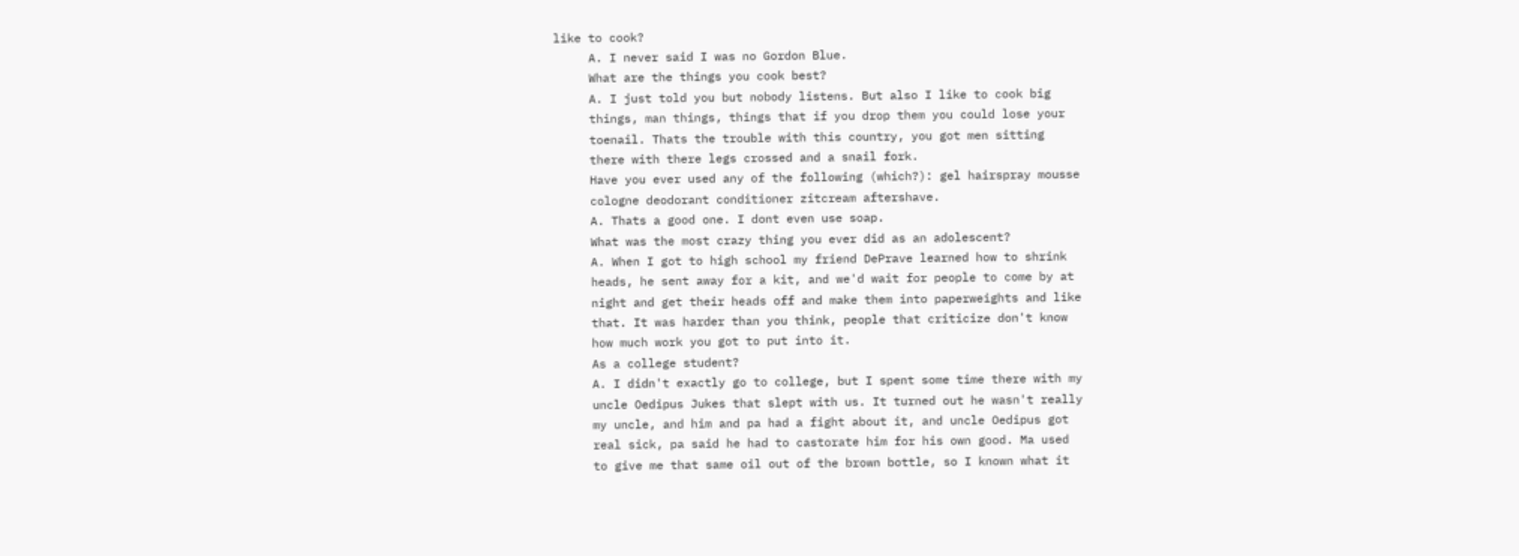like to cook?
     A. I never said I was no Gordon Blue.
     What are the things you cook best?
     A. I just told you but nobody listens. But also I like to cook big
     things, man things, things that if you drop them you could lose your
     toenail. Thats the trouble with this country, you got men sitting
     there with there legs crossed and a snail fork.
     Have you ever used any of the following (which?): gel hairspray mousse
     cologne deodorant conditioner zitcream aftershave.
     A. Thats a good one. I dont even use soap.
     What was the most crazy thing you ever did as an adolescent?
     A. When I got to high school my friend DePrave learned how to shrink
     heads, he sent away for a kit, and we'd wait for people to come by at
     night and get their heads off and make them into paperweights and like
     that. It was harder than you think, people that criticize don't know
     how much work you got to put into it.
     As a college student?
     A. I didn't exactly go to college, but I spent some time there with my
     uncle Oedipus Jukes that slept with us. It turned out he wasn't really
     my uncle, and him and pa had a fight about it, and uncle Oedipus got
     real sick, pa said he had to castorate him for his own good. Ma used
     to give me that same oil out of the brown bottle, so I known what it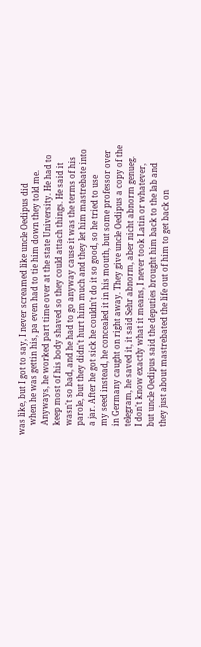was like, but I got to say, I never screamed like uncle Oedipus did
     when he was gettin his, pa even had to tie him down they told me.
     Anyways, he worked part time over at the state University. He had to
     keep most of his body shaved so they could attach things. He said it
     wasn't so bad, and he had to go anyway cause it was the terms of his
     parole, but they didn't hurt him much and they let him mastrebate into
     a jar. After he got sick he couldn't do it so good, so he tried to use
     my seed instead, he concealed it in his mouth, but some professor over
     in Germany caught on right away. They give uncle Oedipus a copy of the
     telegram, he saved it, it said Sehr abnorm, aber nicht abnorm genueg.
     I don't know exactly what it means, I never took Latin or whatever,
     but uncle Oedipus said the deputies brought him back to the lab and
     they just about mastrebated the life out of him to get back on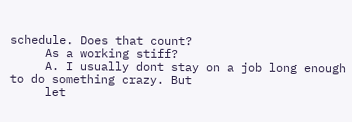schedule. Does that count?
     As a working stiff?
     A. I usually dont stay on a job long enough to do something crazy. But
     let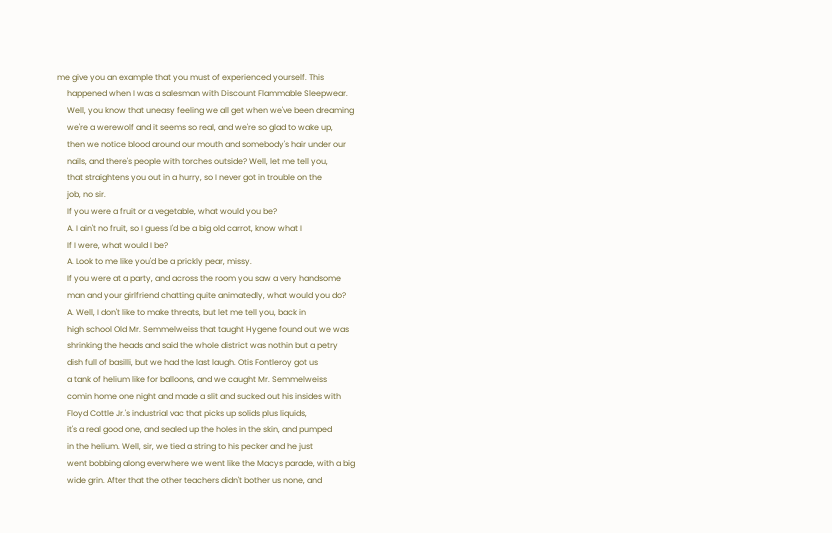me give you an example that you must of experienced yourself. This
     happened when I was a salesman with Discount Flammable Sleepwear.
     Well, you know that uneasy feeling we all get when we've been dreaming
     we're a werewolf and it seems so real, and we're so glad to wake up,
     then we notice blood around our mouth and somebody's hair under our
     nails, and there's people with torches outside? Well, let me tell you,
     that straightens you out in a hurry, so I never got in trouble on the
     job, no sir.
     If you were a fruit or a vegetable, what would you be?
     A. I ain't no fruit, so I guess I'd be a big old carrot, know what I
     If I were, what would I be?
     A. Look to me like you'd be a prickly pear, missy.
     If you were at a party, and across the room you saw a very handsome
     man and your girlfriend chatting quite animatedly, what would you do?
     A. Well, I don't like to make threats, but let me tell you, back in
     high school Old Mr. Semmelweiss that taught Hygene found out we was
     shrinking the heads and said the whole district was nothin but a petry
     dish full of basilli, but we had the last laugh. Otis Fontleroy got us
     a tank of helium like for balloons, and we caught Mr. Semmelweiss
     comin home one night and made a slit and sucked out his insides with
     Floyd Cottle Jr.'s industrial vac that picks up solids plus liquids,
     it's a real good one, and sealed up the holes in the skin, and pumped
     in the helium. Well, sir, we tied a string to his pecker and he just
     went bobbing along everwhere we went like the Macys parade, with a big
     wide grin. After that the other teachers didn't bother us none, and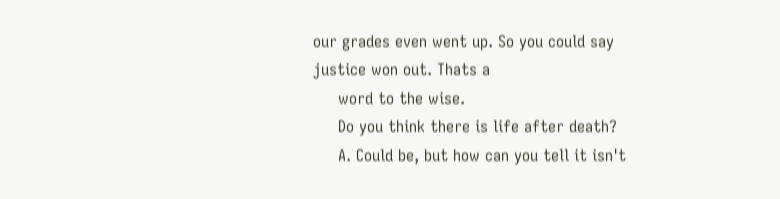our grades even went up. So you could say justice won out. Thats a
     word to the wise.
     Do you think there is life after death?
     A. Could be, but how can you tell it isn't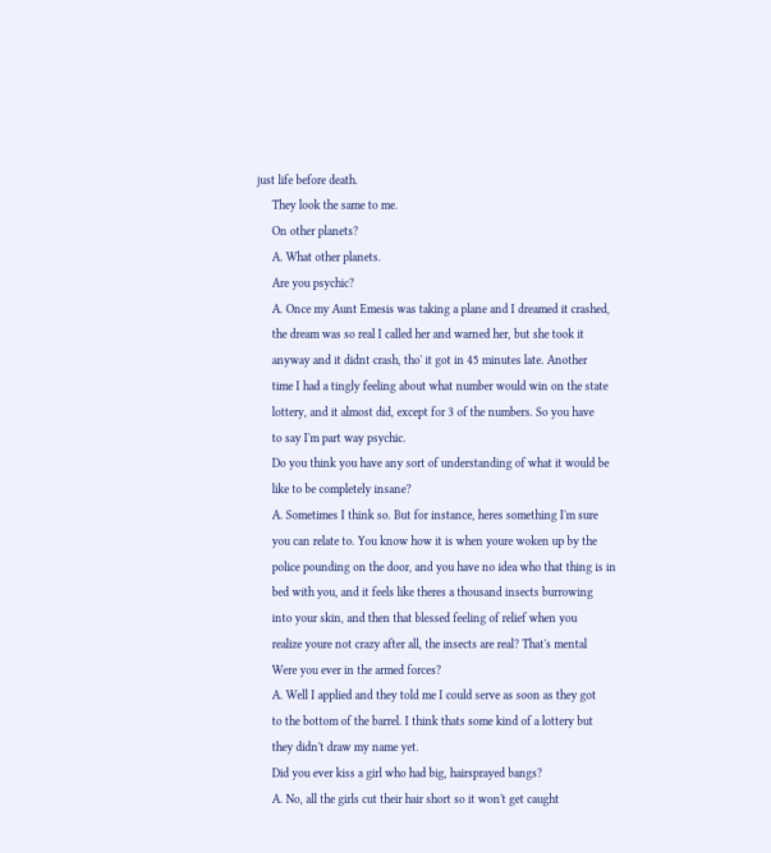just life before death.
     They look the same to me.
     On other planets?
     A. What other planets.
     Are you psychic?
     A. Once my Aunt Emesis was taking a plane and I dreamed it crashed,
     the dream was so real I called her and warned her, but she took it
     anyway and it didnt crash, tho' it got in 45 minutes late. Another
     time I had a tingly feeling about what number would win on the state
     lottery, and it almost did, except for 3 of the numbers. So you have
     to say I'm part way psychic.
     Do you think you have any sort of understanding of what it would be
     like to be completely insane?
     A. Sometimes I think so. But for instance, heres something I'm sure
     you can relate to. You know how it is when youre woken up by the
     police pounding on the door, and you have no idea who that thing is in
     bed with you, and it feels like theres a thousand insects burrowing
     into your skin, and then that blessed feeling of relief when you
     realize youre not crazy after all, the insects are real? That's mental
     Were you ever in the armed forces?
     A. Well I applied and they told me I could serve as soon as they got
     to the bottom of the barrel. I think thats some kind of a lottery but
     they didn't draw my name yet.
     Did you ever kiss a girl who had big, hairsprayed bangs?
     A. No, all the girls cut their hair short so it won't get caught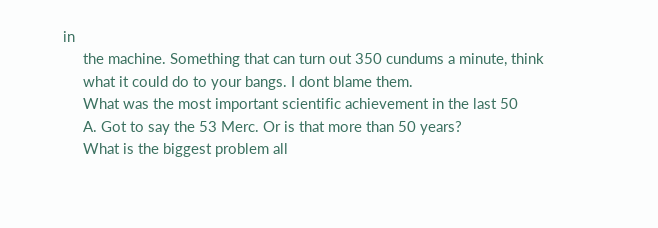in
     the machine. Something that can turn out 350 cundums a minute, think
     what it could do to your bangs. I dont blame them.
     What was the most important scientific achievement in the last 50
     A. Got to say the 53 Merc. Or is that more than 50 years?
     What is the biggest problem all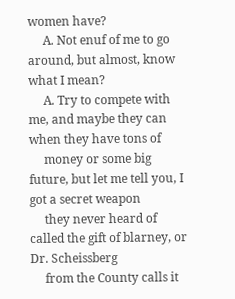women have?
     A. Not enuf of me to go around, but almost, know what I mean?
     A. Try to compete with me, and maybe they can when they have tons of
     money or some big future, but let me tell you, I got a secret weapon
     they never heard of called the gift of blarney, or Dr. Scheissberg
     from the County calls it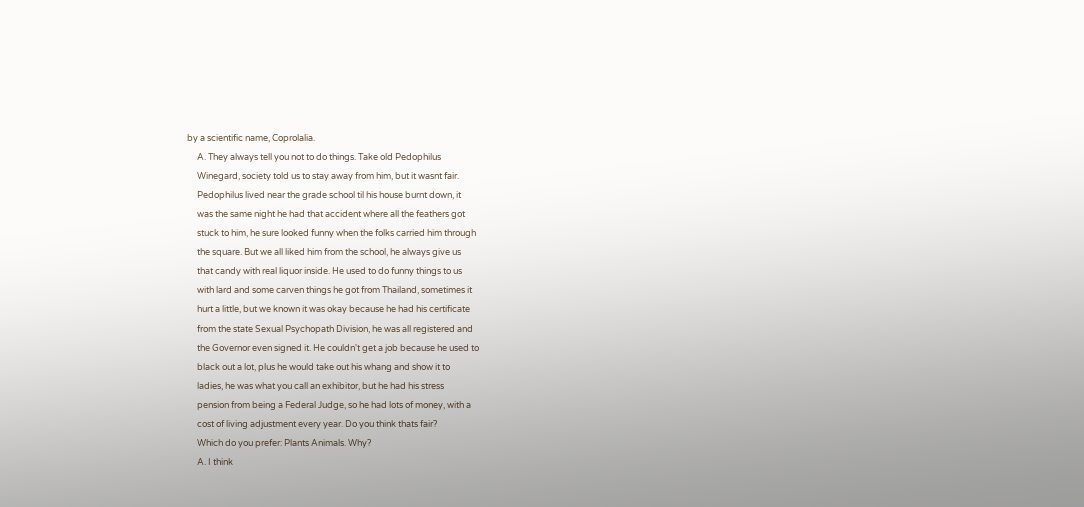by a scientific name, Coprolalia.
     A. They always tell you not to do things. Take old Pedophilus
     Winegard, society told us to stay away from him, but it wasnt fair.
     Pedophilus lived near the grade school til his house burnt down, it
     was the same night he had that accident where all the feathers got
     stuck to him, he sure looked funny when the folks carried him through
     the square. But we all liked him from the school, he always give us
     that candy with real liquor inside. He used to do funny things to us
     with lard and some carven things he got from Thailand, sometimes it
     hurt a little, but we known it was okay because he had his certificate
     from the state Sexual Psychopath Division, he was all registered and
     the Governor even signed it. He couldn't get a job because he used to
     black out a lot, plus he would take out his whang and show it to
     ladies, he was what you call an exhibitor, but he had his stress
     pension from being a Federal Judge, so he had lots of money, with a
     cost of living adjustment every year. Do you think thats fair?
     Which do you prefer: Plants Animals. Why?
     A. I think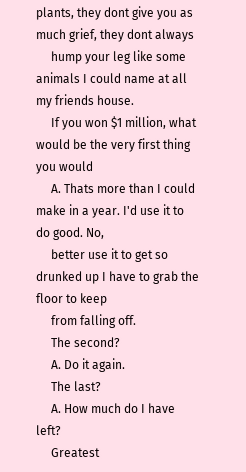plants, they dont give you as much grief, they dont always
     hump your leg like some animals I could name at all my friends house.
     If you won $1 million, what would be the very first thing you would
     A. Thats more than I could make in a year. I'd use it to do good. No,
     better use it to get so drunked up I have to grab the floor to keep
     from falling off.
     The second?
     A. Do it again.
     The last?
     A. How much do I have left?
     Greatest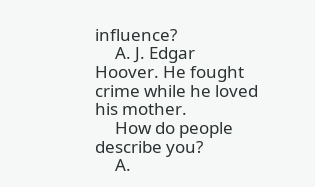influence?
     A. J. Edgar Hoover. He fought crime while he loved his mother.
     How do people describe you?
     A.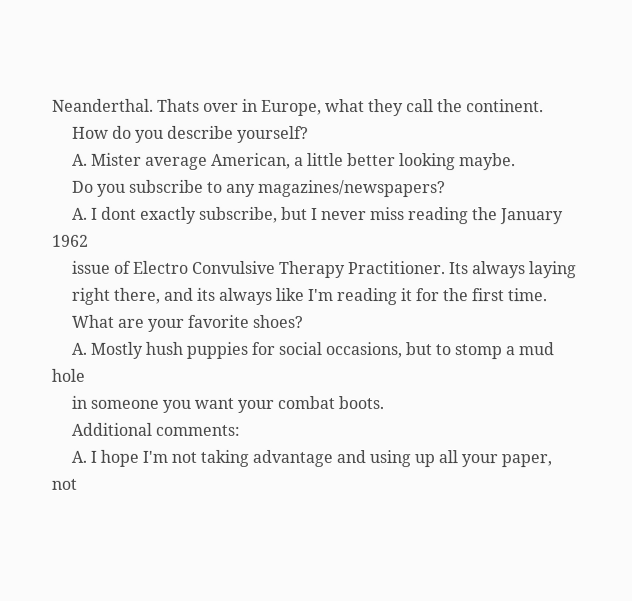Neanderthal. Thats over in Europe, what they call the continent.
     How do you describe yourself?
     A. Mister average American, a little better looking maybe.
     Do you subscribe to any magazines/newspapers?
     A. I dont exactly subscribe, but I never miss reading the January 1962
     issue of Electro Convulsive Therapy Practitioner. Its always laying
     right there, and its always like I'm reading it for the first time.
     What are your favorite shoes?
     A. Mostly hush puppies for social occasions, but to stomp a mud hole
     in someone you want your combat boots.
     Additional comments:
     A. I hope I'm not taking advantage and using up all your paper, not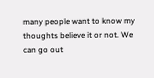many people want to know my thoughts believe it or not. We can go out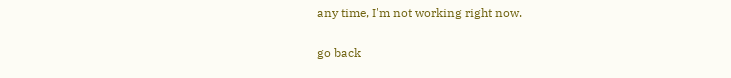any time, I'm not working right now.

go back